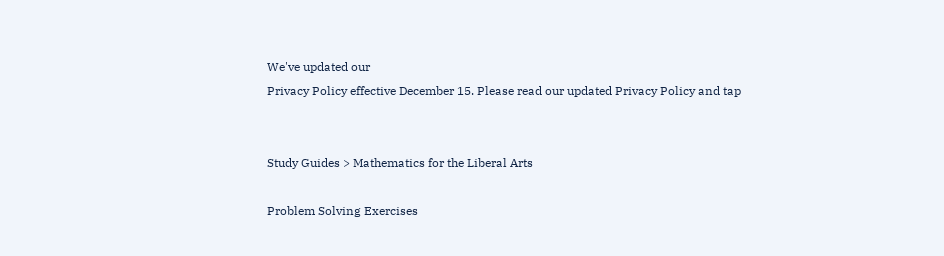We've updated our
Privacy Policy effective December 15. Please read our updated Privacy Policy and tap


Study Guides > Mathematics for the Liberal Arts

Problem Solving Exercises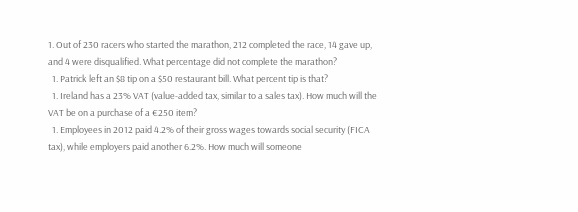1. Out of 230 racers who started the marathon, 212 completed the race, 14 gave up, and 4 were disqualified. What percentage did not complete the marathon?
  1. Patrick left an $8 tip on a $50 restaurant bill. What percent tip is that?
  1. Ireland has a 23% VAT (value-added tax, similar to a sales tax). How much will the VAT be on a purchase of a €250 item?
  1. Employees in 2012 paid 4.2% of their gross wages towards social security (FICA tax), while employers paid another 6.2%. How much will someone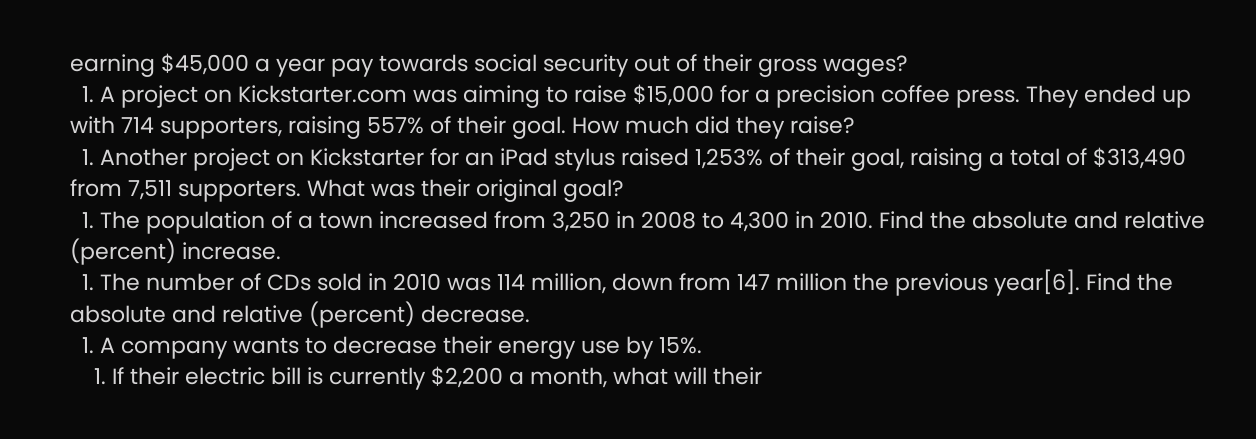earning $45,000 a year pay towards social security out of their gross wages?
  1. A project on Kickstarter.com was aiming to raise $15,000 for a precision coffee press. They ended up with 714 supporters, raising 557% of their goal. How much did they raise?
  1. Another project on Kickstarter for an iPad stylus raised 1,253% of their goal, raising a total of $313,490 from 7,511 supporters. What was their original goal?
  1. The population of a town increased from 3,250 in 2008 to 4,300 in 2010. Find the absolute and relative (percent) increase.
  1. The number of CDs sold in 2010 was 114 million, down from 147 million the previous year[6]. Find the absolute and relative (percent) decrease.
  1. A company wants to decrease their energy use by 15%.
    1. If their electric bill is currently $2,200 a month, what will their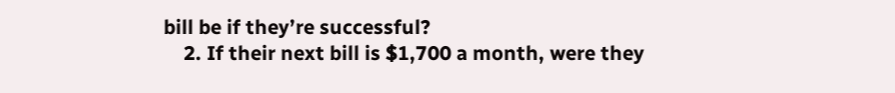bill be if they’re successful?
    2. If their next bill is $1,700 a month, were they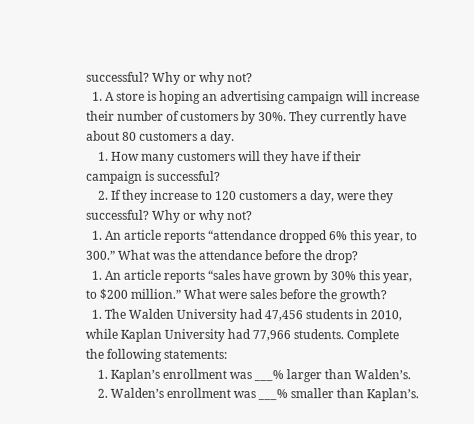successful? Why or why not?
  1. A store is hoping an advertising campaign will increase their number of customers by 30%. They currently have about 80 customers a day.
    1. How many customers will they have if their campaign is successful?
    2. If they increase to 120 customers a day, were they successful? Why or why not?
  1. An article reports “attendance dropped 6% this year, to 300.” What was the attendance before the drop?
  1. An article reports “sales have grown by 30% this year, to $200 million.” What were sales before the growth?
  1. The Walden University had 47,456 students in 2010, while Kaplan University had 77,966 students. Complete the following statements:
    1. Kaplan’s enrollment was ___% larger than Walden’s.
    2. Walden’s enrollment was ___% smaller than Kaplan’s.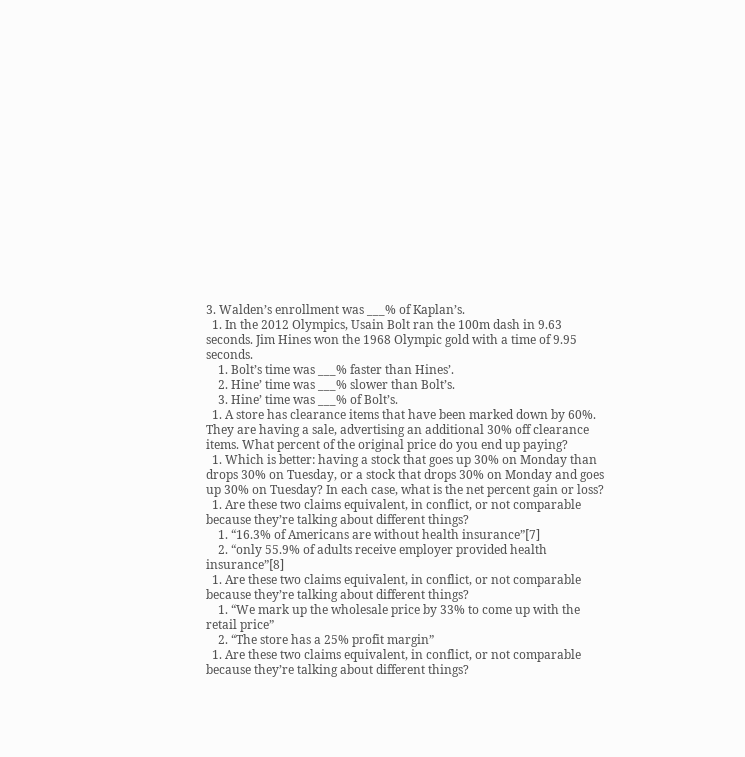3. Walden’s enrollment was ___% of Kaplan’s.
  1. In the 2012 Olympics, Usain Bolt ran the 100m dash in 9.63 seconds. Jim Hines won the 1968 Olympic gold with a time of 9.95 seconds.
    1. Bolt’s time was ___% faster than Hines’.
    2. Hine’ time was ___% slower than Bolt’s.
    3. Hine’ time was ___% of Bolt’s.
  1. A store has clearance items that have been marked down by 60%. They are having a sale, advertising an additional 30% off clearance items. What percent of the original price do you end up paying?
  1. Which is better: having a stock that goes up 30% on Monday than drops 30% on Tuesday, or a stock that drops 30% on Monday and goes up 30% on Tuesday? In each case, what is the net percent gain or loss?
  1. Are these two claims equivalent, in conflict, or not comparable because they’re talking about different things?
    1. “16.3% of Americans are without health insurance”[7]
    2. “only 55.9% of adults receive employer provided health insurance”[8]
  1. Are these two claims equivalent, in conflict, or not comparable because they’re talking about different things?
    1. “We mark up the wholesale price by 33% to come up with the retail price”
    2. “The store has a 25% profit margin”
  1. Are these two claims equivalent, in conflict, or not comparable because they’re talking about different things?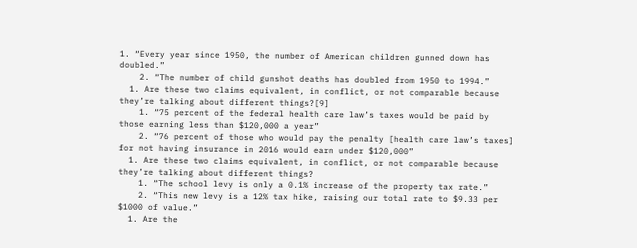1. “Every year since 1950, the number of American children gunned down has doubled.”
    2. “The number of child gunshot deaths has doubled from 1950 to 1994.”
  1. Are these two claims equivalent, in conflict, or not comparable because they’re talking about different things?[9]
    1. “75 percent of the federal health care law’s taxes would be paid by those earning less than $120,000 a year”
    2. “76 percent of those who would pay the penalty [health care law’s taxes] for not having insurance in 2016 would earn under $120,000”
  1. Are these two claims equivalent, in conflict, or not comparable because they’re talking about different things?
    1. “The school levy is only a 0.1% increase of the property tax rate.”
    2. “This new levy is a 12% tax hike, raising our total rate to $9.33 per $1000 of value.”
  1. Are the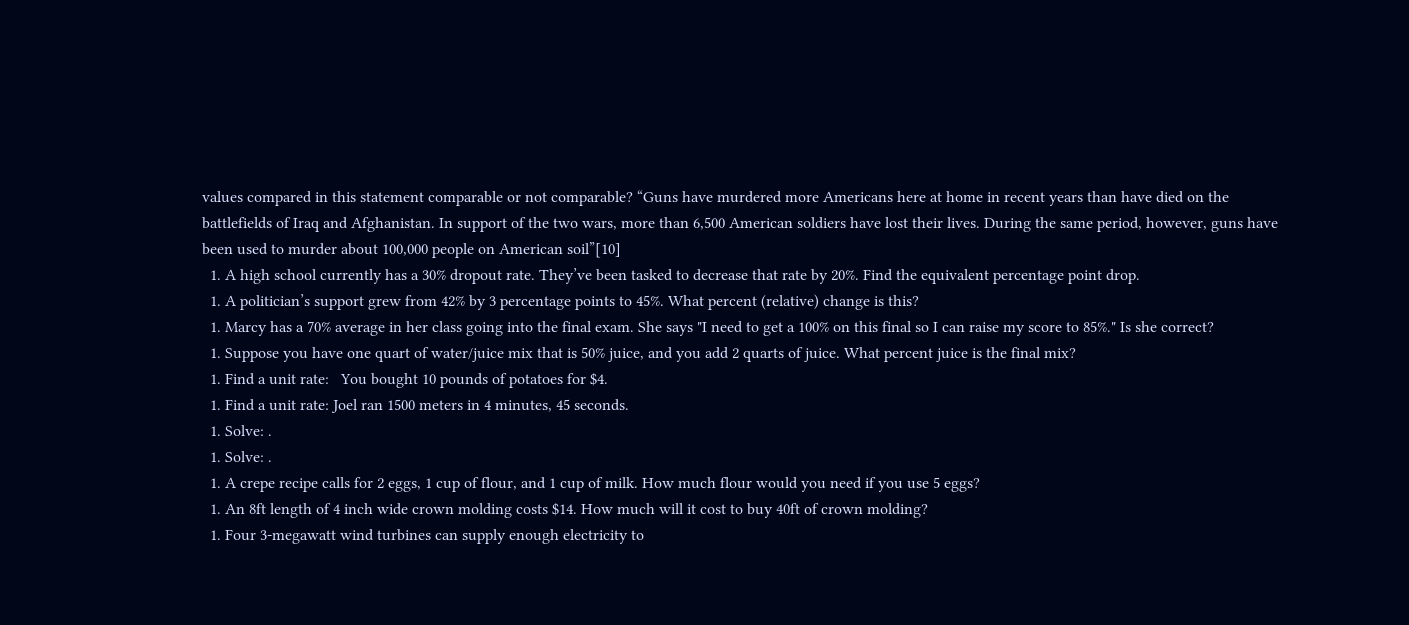values compared in this statement comparable or not comparable? “Guns have murdered more Americans here at home in recent years than have died on the battlefields of Iraq and Afghanistan. In support of the two wars, more than 6,500 American soldiers have lost their lives. During the same period, however, guns have been used to murder about 100,000 people on American soil”[10]
  1. A high school currently has a 30% dropout rate. They’ve been tasked to decrease that rate by 20%. Find the equivalent percentage point drop.
  1. A politician’s support grew from 42% by 3 percentage points to 45%. What percent (relative) change is this?
  1. Marcy has a 70% average in her class going into the final exam. She says "I need to get a 100% on this final so I can raise my score to 85%." Is she correct?
  1. Suppose you have one quart of water/juice mix that is 50% juice, and you add 2 quarts of juice. What percent juice is the final mix?
  1. Find a unit rate:   You bought 10 pounds of potatoes for $4.
  1. Find a unit rate: Joel ran 1500 meters in 4 minutes, 45 seconds.
  1. Solve: .
  1. Solve: .
  1. A crepe recipe calls for 2 eggs, 1 cup of flour, and 1 cup of milk. How much flour would you need if you use 5 eggs?
  1. An 8ft length of 4 inch wide crown molding costs $14. How much will it cost to buy 40ft of crown molding?
  1. Four 3-megawatt wind turbines can supply enough electricity to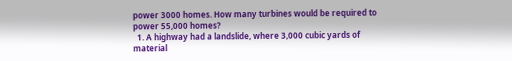power 3000 homes. How many turbines would be required to power 55,000 homes?
  1. A highway had a landslide, where 3,000 cubic yards of material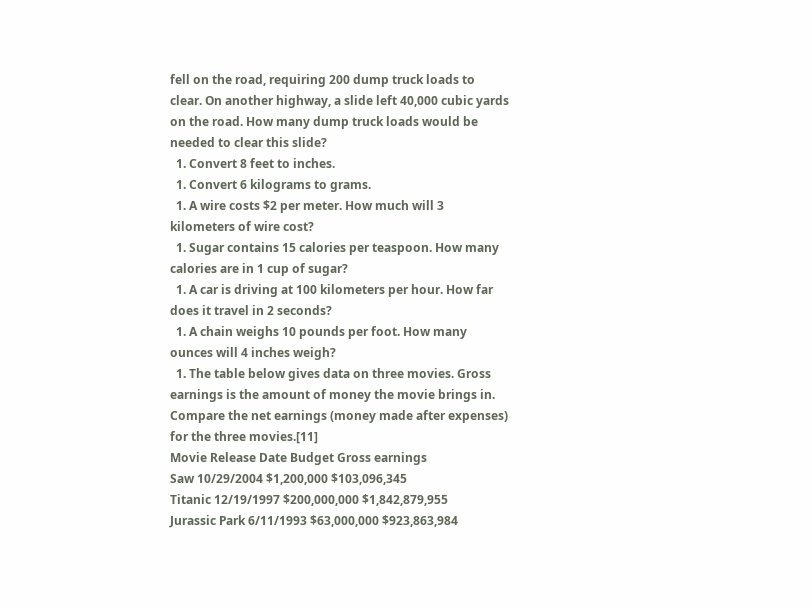fell on the road, requiring 200 dump truck loads to clear. On another highway, a slide left 40,000 cubic yards on the road. How many dump truck loads would be needed to clear this slide?
  1. Convert 8 feet to inches.
  1. Convert 6 kilograms to grams.
  1. A wire costs $2 per meter. How much will 3 kilometers of wire cost?
  1. Sugar contains 15 calories per teaspoon. How many calories are in 1 cup of sugar?
  1. A car is driving at 100 kilometers per hour. How far does it travel in 2 seconds?
  1. A chain weighs 10 pounds per foot. How many ounces will 4 inches weigh?
  1. The table below gives data on three movies. Gross earnings is the amount of money the movie brings in. Compare the net earnings (money made after expenses) for the three movies.[11]
Movie Release Date Budget Gross earnings
Saw 10/29/2004 $1,200,000 $103,096,345
Titanic 12/19/1997 $200,000,000 $1,842,879,955
Jurassic Park 6/11/1993 $63,000,000 $923,863,984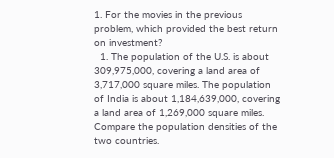1. For the movies in the previous problem, which provided the best return on investment?
  1. The population of the U.S. is about 309,975,000, covering a land area of 3,717,000 square miles. The population of India is about 1,184,639,000, covering a land area of 1,269,000 square miles. Compare the population densities of the two countries.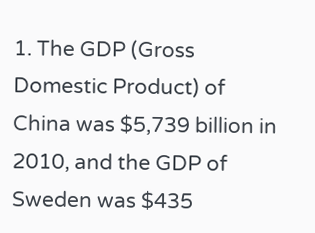1. The GDP (Gross Domestic Product) of China was $5,739 billion in 2010, and the GDP of Sweden was $435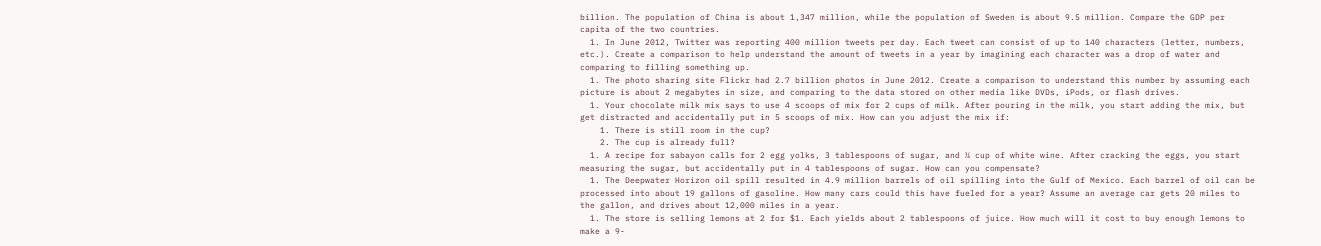billion. The population of China is about 1,347 million, while the population of Sweden is about 9.5 million. Compare the GDP per capita of the two countries.
  1. In June 2012, Twitter was reporting 400 million tweets per day. Each tweet can consist of up to 140 characters (letter, numbers, etc.). Create a comparison to help understand the amount of tweets in a year by imagining each character was a drop of water and comparing to filling something up.
  1. The photo sharing site Flickr had 2.7 billion photos in June 2012. Create a comparison to understand this number by assuming each picture is about 2 megabytes in size, and comparing to the data stored on other media like DVDs, iPods, or flash drives.
  1. Your chocolate milk mix says to use 4 scoops of mix for 2 cups of milk. After pouring in the milk, you start adding the mix, but get distracted and accidentally put in 5 scoops of mix. How can you adjust the mix if:
    1. There is still room in the cup?
    2. The cup is already full?
  1. A recipe for sabayon calls for 2 egg yolks, 3 tablespoons of sugar, and ¼ cup of white wine. After cracking the eggs, you start measuring the sugar, but accidentally put in 4 tablespoons of sugar. How can you compensate?
  1. The Deepwater Horizon oil spill resulted in 4.9 million barrels of oil spilling into the Gulf of Mexico. Each barrel of oil can be processed into about 19 gallons of gasoline. How many cars could this have fueled for a year? Assume an average car gets 20 miles to the gallon, and drives about 12,000 miles in a year.
  1. The store is selling lemons at 2 for $1. Each yields about 2 tablespoons of juice. How much will it cost to buy enough lemons to make a 9-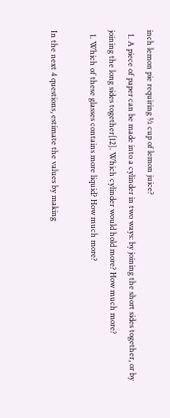inch lemon pie requiring ½ cup of lemon juice?
  1. A piece of paper can be made into a cylinder in two ways: by joining the short sides together, or by joining the long sides together[12]. Which cylinder would hold more? How much more?
  1. Which of these glasses contains more liquid? How much more?

In the next 4 questions, estimate the values by making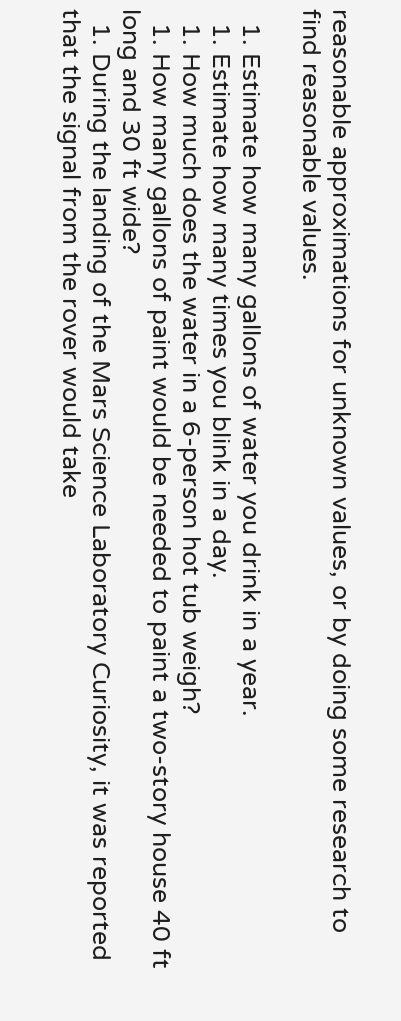reasonable approximations for unknown values, or by doing some research to find reasonable values.

  1. Estimate how many gallons of water you drink in a year.
  1. Estimate how many times you blink in a day.
  1. How much does the water in a 6-person hot tub weigh?
  1. How many gallons of paint would be needed to paint a two-story house 40 ft long and 30 ft wide?
  1. During the landing of the Mars Science Laboratory Curiosity, it was reported that the signal from the rover would take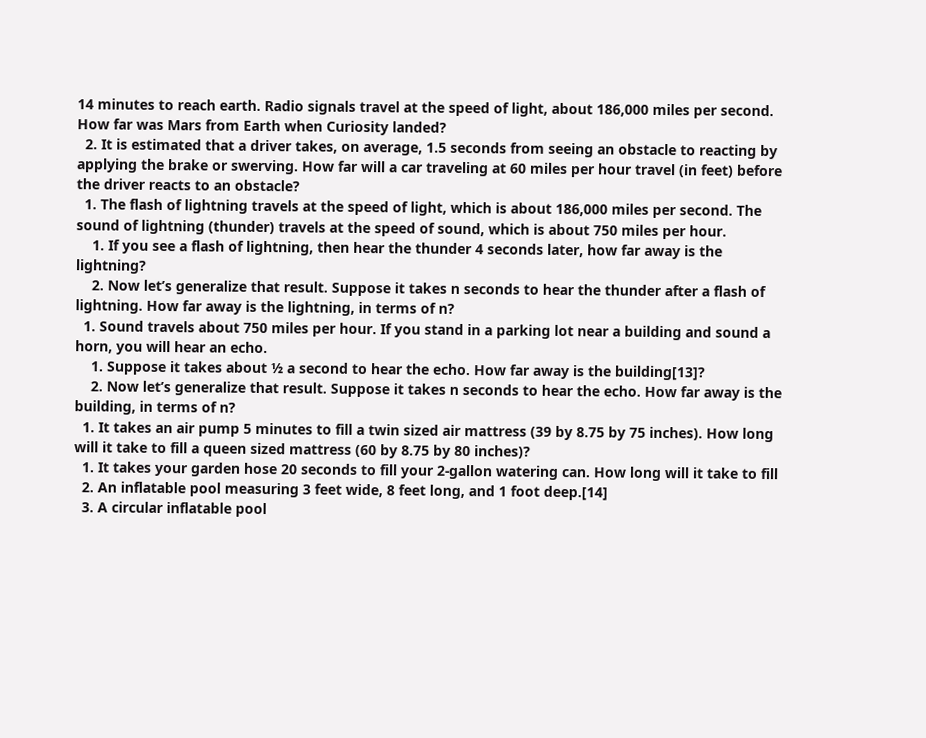14 minutes to reach earth. Radio signals travel at the speed of light, about 186,000 miles per second. How far was Mars from Earth when Curiosity landed?
  2. It is estimated that a driver takes, on average, 1.5 seconds from seeing an obstacle to reacting by applying the brake or swerving. How far will a car traveling at 60 miles per hour travel (in feet) before the driver reacts to an obstacle?
  1. The flash of lightning travels at the speed of light, which is about 186,000 miles per second. The sound of lightning (thunder) travels at the speed of sound, which is about 750 miles per hour.
    1. If you see a flash of lightning, then hear the thunder 4 seconds later, how far away is the lightning?
    2. Now let’s generalize that result. Suppose it takes n seconds to hear the thunder after a flash of lightning. How far away is the lightning, in terms of n?
  1. Sound travels about 750 miles per hour. If you stand in a parking lot near a building and sound a horn, you will hear an echo.
    1. Suppose it takes about ½ a second to hear the echo. How far away is the building[13]?
    2. Now let’s generalize that result. Suppose it takes n seconds to hear the echo. How far away is the building, in terms of n?
  1. It takes an air pump 5 minutes to fill a twin sized air mattress (39 by 8.75 by 75 inches). How long will it take to fill a queen sized mattress (60 by 8.75 by 80 inches)?
  1. It takes your garden hose 20 seconds to fill your 2-gallon watering can. How long will it take to fill
  2. An inflatable pool measuring 3 feet wide, 8 feet long, and 1 foot deep.[14]
  3. A circular inflatable pool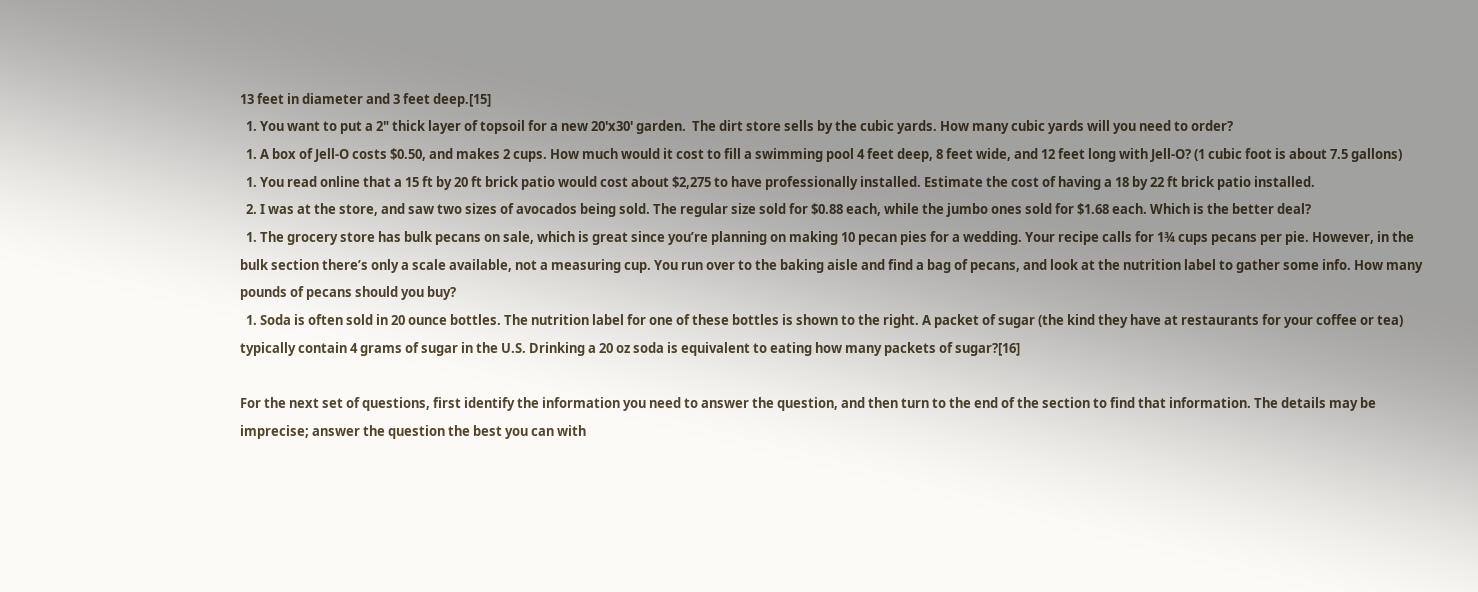13 feet in diameter and 3 feet deep.[15]
  1. You want to put a 2" thick layer of topsoil for a new 20'x30' garden.  The dirt store sells by the cubic yards. How many cubic yards will you need to order?
  1. A box of Jell-O costs $0.50, and makes 2 cups. How much would it cost to fill a swimming pool 4 feet deep, 8 feet wide, and 12 feet long with Jell-O? (1 cubic foot is about 7.5 gallons)
  1. You read online that a 15 ft by 20 ft brick patio would cost about $2,275 to have professionally installed. Estimate the cost of having a 18 by 22 ft brick patio installed.
  2. I was at the store, and saw two sizes of avocados being sold. The regular size sold for $0.88 each, while the jumbo ones sold for $1.68 each. Which is the better deal?
  1. The grocery store has bulk pecans on sale, which is great since you’re planning on making 10 pecan pies for a wedding. Your recipe calls for 1¾ cups pecans per pie. However, in the bulk section there’s only a scale available, not a measuring cup. You run over to the baking aisle and find a bag of pecans, and look at the nutrition label to gather some info. How many pounds of pecans should you buy?
  1. Soda is often sold in 20 ounce bottles. The nutrition label for one of these bottles is shown to the right. A packet of sugar (the kind they have at restaurants for your coffee or tea) typically contain 4 grams of sugar in the U.S. Drinking a 20 oz soda is equivalent to eating how many packets of sugar?[16]

For the next set of questions, first identify the information you need to answer the question, and then turn to the end of the section to find that information. The details may be imprecise; answer the question the best you can with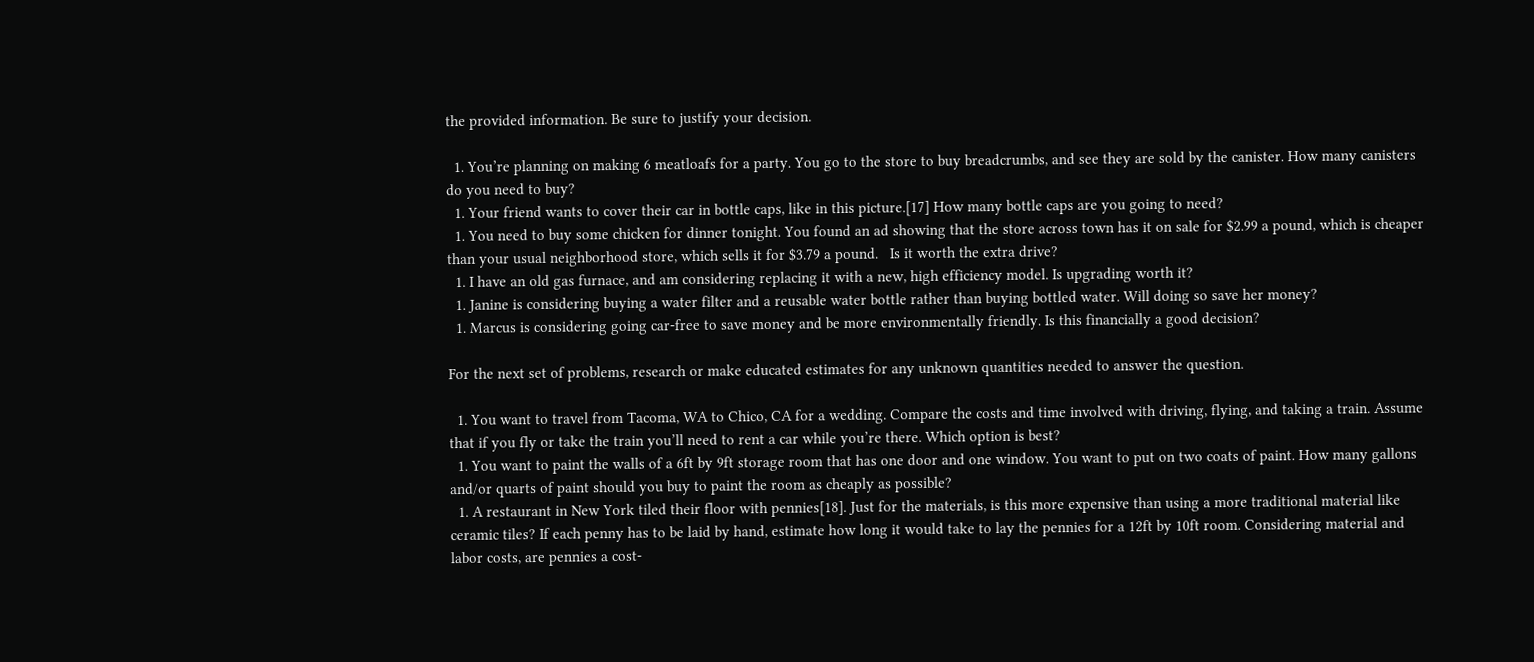the provided information. Be sure to justify your decision.

  1. You’re planning on making 6 meatloafs for a party. You go to the store to buy breadcrumbs, and see they are sold by the canister. How many canisters do you need to buy?
  1. Your friend wants to cover their car in bottle caps, like in this picture.[17] How many bottle caps are you going to need?
  1. You need to buy some chicken for dinner tonight. You found an ad showing that the store across town has it on sale for $2.99 a pound, which is cheaper than your usual neighborhood store, which sells it for $3.79 a pound.   Is it worth the extra drive?
  1. I have an old gas furnace, and am considering replacing it with a new, high efficiency model. Is upgrading worth it?
  1. Janine is considering buying a water filter and a reusable water bottle rather than buying bottled water. Will doing so save her money?
  1. Marcus is considering going car-free to save money and be more environmentally friendly. Is this financially a good decision?

For the next set of problems, research or make educated estimates for any unknown quantities needed to answer the question.

  1. You want to travel from Tacoma, WA to Chico, CA for a wedding. Compare the costs and time involved with driving, flying, and taking a train. Assume that if you fly or take the train you’ll need to rent a car while you’re there. Which option is best?
  1. You want to paint the walls of a 6ft by 9ft storage room that has one door and one window. You want to put on two coats of paint. How many gallons and/or quarts of paint should you buy to paint the room as cheaply as possible?
  1. A restaurant in New York tiled their floor with pennies[18]. Just for the materials, is this more expensive than using a more traditional material like ceramic tiles? If each penny has to be laid by hand, estimate how long it would take to lay the pennies for a 12ft by 10ft room. Considering material and labor costs, are pennies a cost-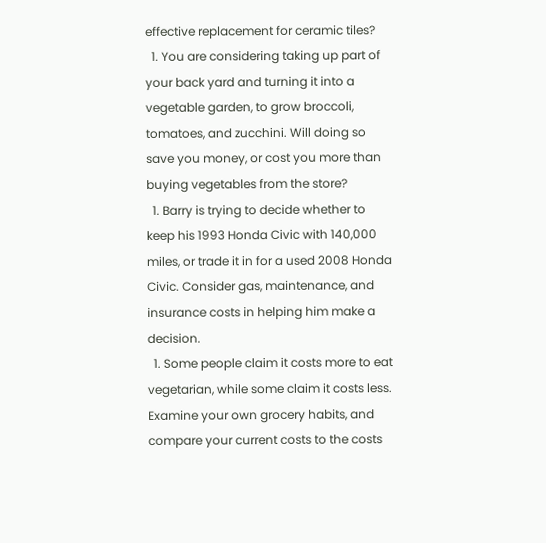effective replacement for ceramic tiles?
  1. You are considering taking up part of your back yard and turning it into a vegetable garden, to grow broccoli, tomatoes, and zucchini. Will doing so save you money, or cost you more than buying vegetables from the store?
  1. Barry is trying to decide whether to keep his 1993 Honda Civic with 140,000 miles, or trade it in for a used 2008 Honda Civic. Consider gas, maintenance, and insurance costs in helping him make a decision.
  1. Some people claim it costs more to eat vegetarian, while some claim it costs less. Examine your own grocery habits, and compare your current costs to the costs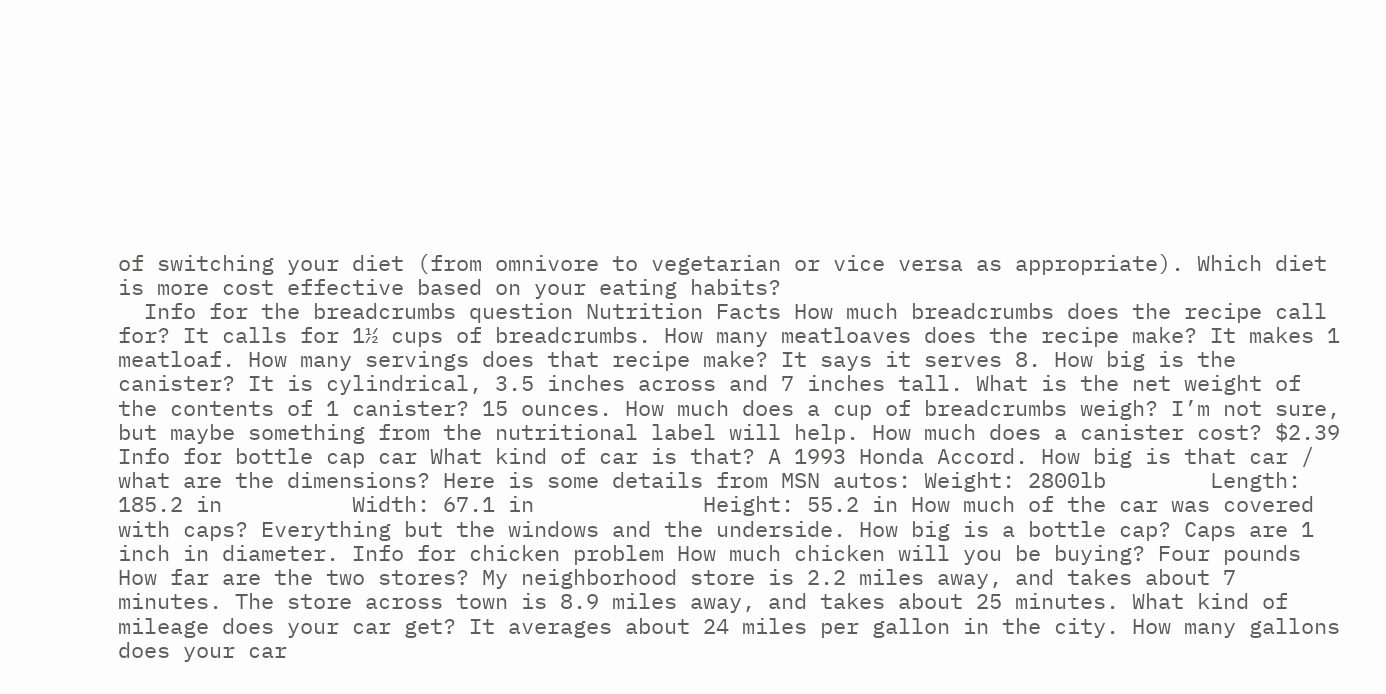of switching your diet (from omnivore to vegetarian or vice versa as appropriate). Which diet is more cost effective based on your eating habits?
  Info for the breadcrumbs question Nutrition Facts How much breadcrumbs does the recipe call for? It calls for 1½ cups of breadcrumbs. How many meatloaves does the recipe make? It makes 1 meatloaf. How many servings does that recipe make? It says it serves 8. How big is the canister? It is cylindrical, 3.5 inches across and 7 inches tall. What is the net weight of the contents of 1 canister? 15 ounces. How much does a cup of breadcrumbs weigh? I’m not sure, but maybe something from the nutritional label will help. How much does a canister cost? $2.39     Info for bottle cap car What kind of car is that? A 1993 Honda Accord. How big is that car / what are the dimensions? Here is some details from MSN autos: Weight: 2800lb        Length: 185.2 in          Width: 67.1 in             Height: 55.2 in How much of the car was covered with caps? Everything but the windows and the underside. How big is a bottle cap? Caps are 1 inch in diameter. Info for chicken problem How much chicken will you be buying? Four pounds How far are the two stores? My neighborhood store is 2.2 miles away, and takes about 7 minutes. The store across town is 8.9 miles away, and takes about 25 minutes. What kind of mileage does your car get? It averages about 24 miles per gallon in the city. How many gallons does your car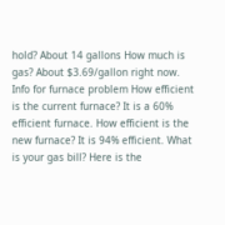hold? About 14 gallons How much is gas? About $3.69/gallon right now. Info for furnace problem How efficient is the current furnace? It is a 60% efficient furnace. How efficient is the new furnace? It is 94% efficient. What is your gas bill? Here is the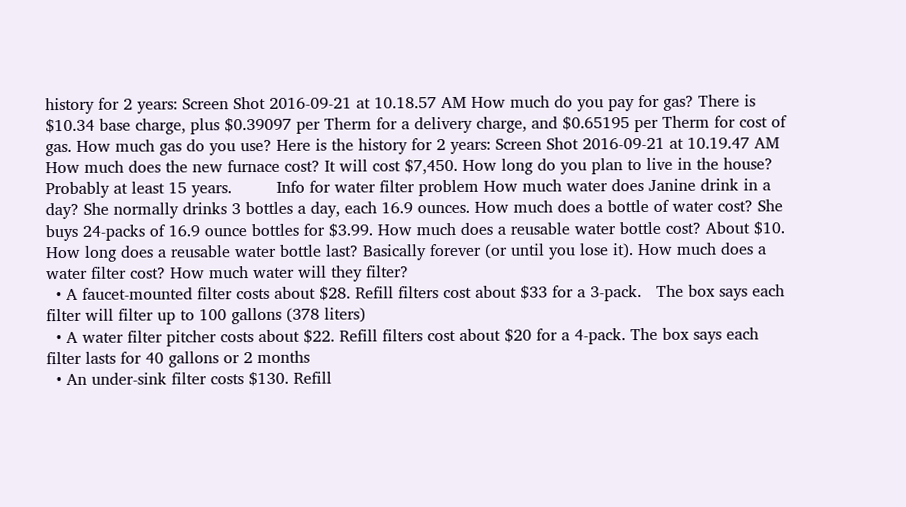history for 2 years: Screen Shot 2016-09-21 at 10.18.57 AM How much do you pay for gas? There is $10.34 base charge, plus $0.39097 per Therm for a delivery charge, and $0.65195 per Therm for cost of gas. How much gas do you use? Here is the history for 2 years: Screen Shot 2016-09-21 at 10.19.47 AM How much does the new furnace cost? It will cost $7,450. How long do you plan to live in the house? Probably at least 15 years.         Info for water filter problem How much water does Janine drink in a day? She normally drinks 3 bottles a day, each 16.9 ounces. How much does a bottle of water cost? She buys 24-packs of 16.9 ounce bottles for $3.99. How much does a reusable water bottle cost? About $10. How long does a reusable water bottle last? Basically forever (or until you lose it). How much does a water filter cost? How much water will they filter?
  • A faucet-mounted filter costs about $28. Refill filters cost about $33 for a 3-pack.   The box says each filter will filter up to 100 gallons (378 liters)
  • A water filter pitcher costs about $22. Refill filters cost about $20 for a 4-pack. The box says each filter lasts for 40 gallons or 2 months
  • An under-sink filter costs $130. Refill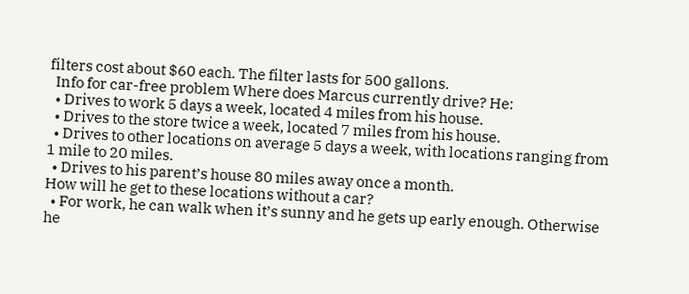filters cost about $60 each. The filter lasts for 500 gallons.
  Info for car-free problem Where does Marcus currently drive? He:
  • Drives to work 5 days a week, located 4 miles from his house.
  • Drives to the store twice a week, located 7 miles from his house.
  • Drives to other locations on average 5 days a week, with locations ranging from 1 mile to 20 miles.
  • Drives to his parent’s house 80 miles away once a month.
How will he get to these locations without a car?
  • For work, he can walk when it’s sunny and he gets up early enough. Otherwise he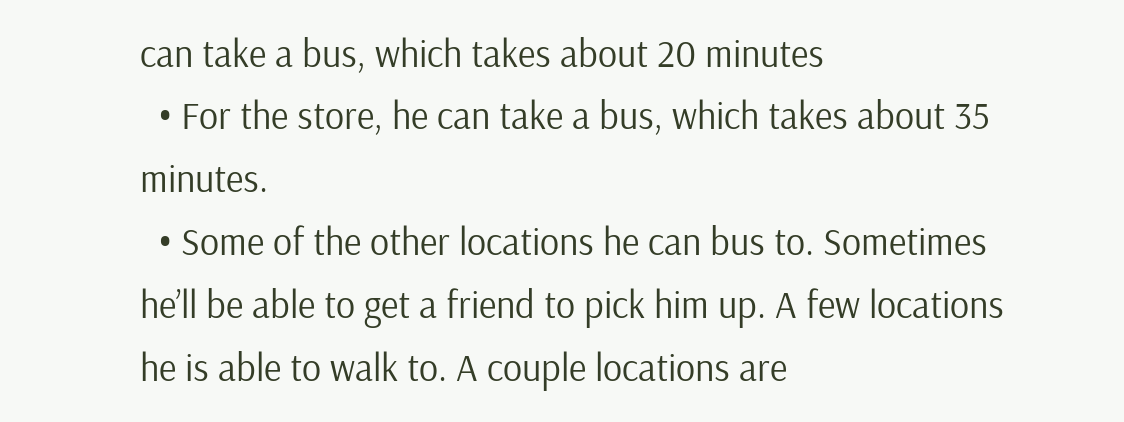can take a bus, which takes about 20 minutes
  • For the store, he can take a bus, which takes about 35 minutes.
  • Some of the other locations he can bus to. Sometimes he’ll be able to get a friend to pick him up. A few locations he is able to walk to. A couple locations are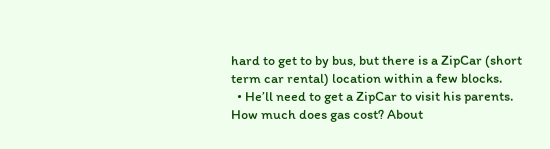hard to get to by bus, but there is a ZipCar (short term car rental) location within a few blocks.
  • He’ll need to get a ZipCar to visit his parents.
How much does gas cost? About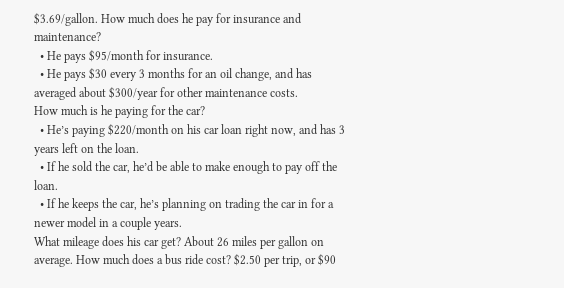$3.69/gallon. How much does he pay for insurance and maintenance?
  • He pays $95/month for insurance.
  • He pays $30 every 3 months for an oil change, and has averaged about $300/year for other maintenance costs.
How much is he paying for the car?
  • He’s paying $220/month on his car loan right now, and has 3 years left on the loan.
  • If he sold the car, he’d be able to make enough to pay off the loan.
  • If he keeps the car, he’s planning on trading the car in for a newer model in a couple years.
What mileage does his car get? About 26 miles per gallon on average. How much does a bus ride cost? $2.50 per trip, or $90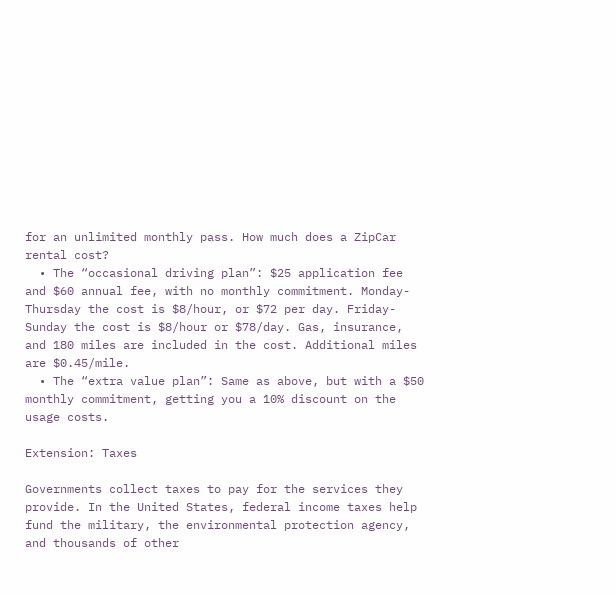for an unlimited monthly pass. How much does a ZipCar rental cost?
  • The “occasional driving plan”: $25 application fee and $60 annual fee, with no monthly commitment. Monday-Thursday the cost is $8/hour, or $72 per day. Friday-Sunday the cost is $8/hour or $78/day. Gas, insurance, and 180 miles are included in the cost. Additional miles are $0.45/mile.
  • The “extra value plan”: Same as above, but with a $50 monthly commitment, getting you a 10% discount on the usage costs.

Extension: Taxes

Governments collect taxes to pay for the services they provide. In the United States, federal income taxes help fund the military, the environmental protection agency, and thousands of other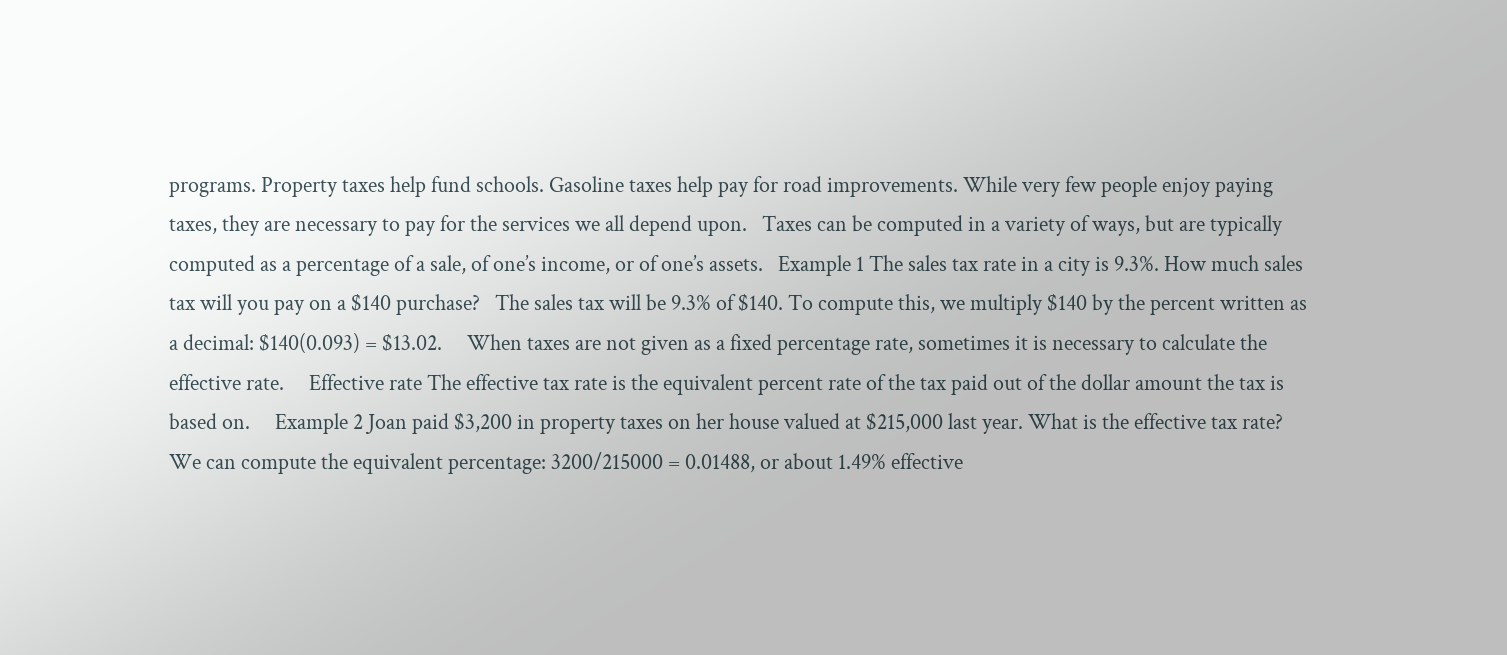programs. Property taxes help fund schools. Gasoline taxes help pay for road improvements. While very few people enjoy paying taxes, they are necessary to pay for the services we all depend upon.   Taxes can be computed in a variety of ways, but are typically computed as a percentage of a sale, of one’s income, or of one’s assets.   Example 1 The sales tax rate in a city is 9.3%. How much sales tax will you pay on a $140 purchase?   The sales tax will be 9.3% of $140. To compute this, we multiply $140 by the percent written as a decimal: $140(0.093) = $13.02.     When taxes are not given as a fixed percentage rate, sometimes it is necessary to calculate the effective rate.     Effective rate The effective tax rate is the equivalent percent rate of the tax paid out of the dollar amount the tax is based on.     Example 2 Joan paid $3,200 in property taxes on her house valued at $215,000 last year. What is the effective tax rate?   We can compute the equivalent percentage: 3200/215000 = 0.01488, or about 1.49% effective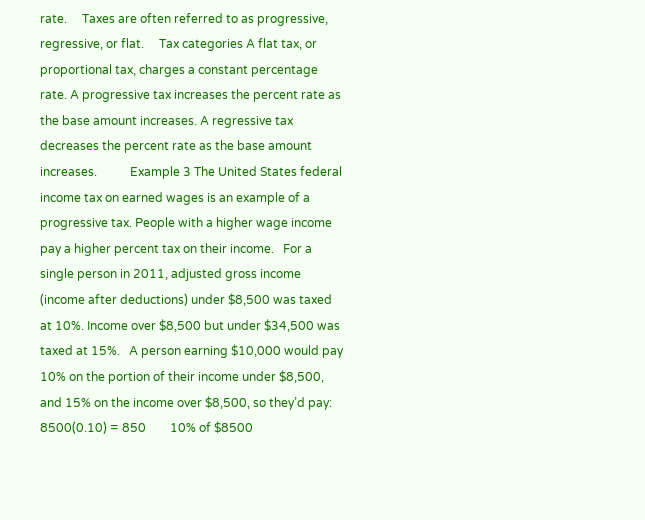rate.     Taxes are often referred to as progressive, regressive, or flat.     Tax categories A flat tax, or proportional tax, charges a constant percentage rate. A progressive tax increases the percent rate as the base amount increases. A regressive tax decreases the percent rate as the base amount increases.           Example 3 The United States federal income tax on earned wages is an example of a progressive tax. People with a higher wage income pay a higher percent tax on their income.   For a single person in 2011, adjusted gross income (income after deductions) under $8,500 was taxed at 10%. Income over $8,500 but under $34,500 was taxed at 15%.   A person earning $10,000 would pay 10% on the portion of their income under $8,500, and 15% on the income over $8,500, so they’d pay: 8500(0.10) = 850        10% of $8500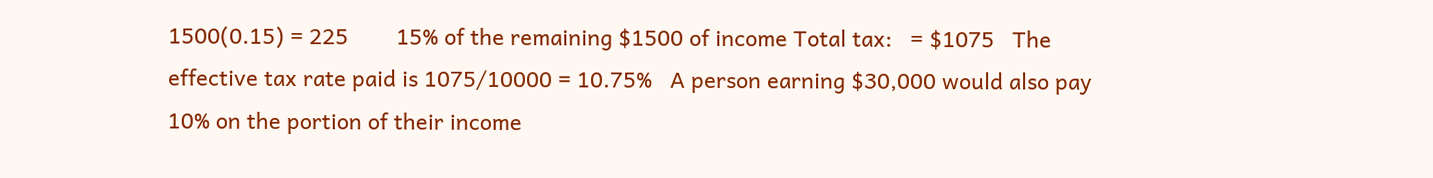1500(0.15) = 225        15% of the remaining $1500 of income Total tax:   = $1075   The effective tax rate paid is 1075/10000 = 10.75%   A person earning $30,000 would also pay 10% on the portion of their income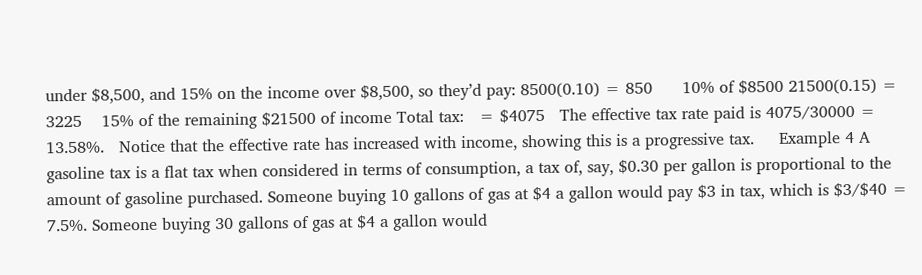under $8,500, and 15% on the income over $8,500, so they’d pay: 8500(0.10) = 850      10% of $8500 21500(0.15) = 3225    15% of the remaining $21500 of income Total tax:   = $4075   The effective tax rate paid is 4075/30000 = 13.58%.   Notice that the effective rate has increased with income, showing this is a progressive tax.     Example 4 A gasoline tax is a flat tax when considered in terms of consumption, a tax of, say, $0.30 per gallon is proportional to the amount of gasoline purchased. Someone buying 10 gallons of gas at $4 a gallon would pay $3 in tax, which is $3/$40 = 7.5%. Someone buying 30 gallons of gas at $4 a gallon would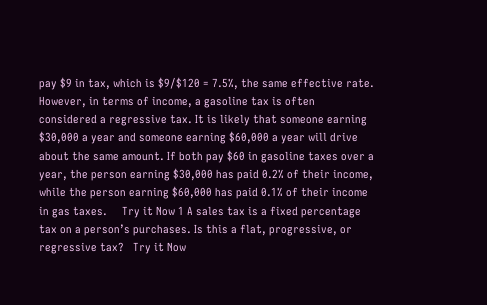pay $9 in tax, which is $9/$120 = 7.5%, the same effective rate.   However, in terms of income, a gasoline tax is often considered a regressive tax. It is likely that someone earning $30,000 a year and someone earning $60,000 a year will drive about the same amount. If both pay $60 in gasoline taxes over a year, the person earning $30,000 has paid 0.2% of their income, while the person earning $60,000 has paid 0.1% of their income in gas taxes.     Try it Now 1 A sales tax is a fixed percentage tax on a person’s purchases. Is this a flat, progressive, or regressive tax?   Try it Now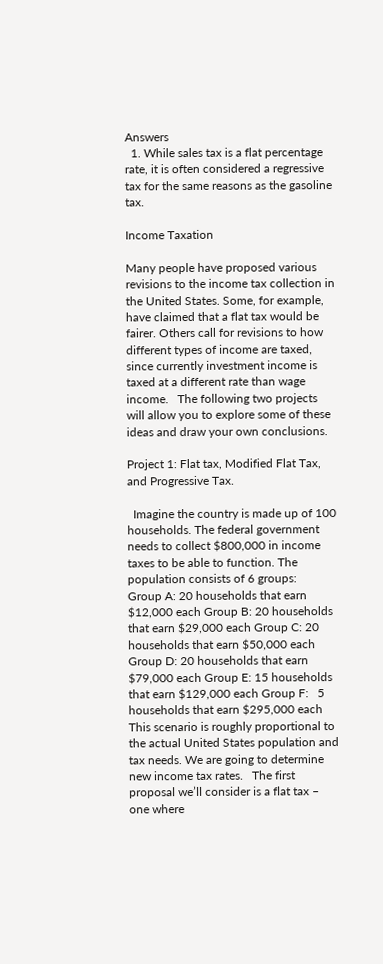Answers
  1. While sales tax is a flat percentage rate, it is often considered a regressive tax for the same reasons as the gasoline tax.

Income Taxation

Many people have proposed various revisions to the income tax collection in the United States. Some, for example, have claimed that a flat tax would be fairer. Others call for revisions to how different types of income are taxed, since currently investment income is taxed at a different rate than wage income.   The following two projects will allow you to explore some of these ideas and draw your own conclusions.

Project 1: Flat tax, Modified Flat Tax, and Progressive Tax.

  Imagine the country is made up of 100 households. The federal government needs to collect $800,000 in income taxes to be able to function. The population consists of 6 groups:   Group A: 20 households that earn $12,000 each Group B: 20 households that earn $29,000 each Group C: 20 households that earn $50,000 each Group D: 20 households that earn $79,000 each Group E: 15 households that earn $129,000 each Group F:   5 households that earn $295,000 each   This scenario is roughly proportional to the actual United States population and tax needs. We are going to determine new income tax rates.   The first proposal we’ll consider is a flat tax – one where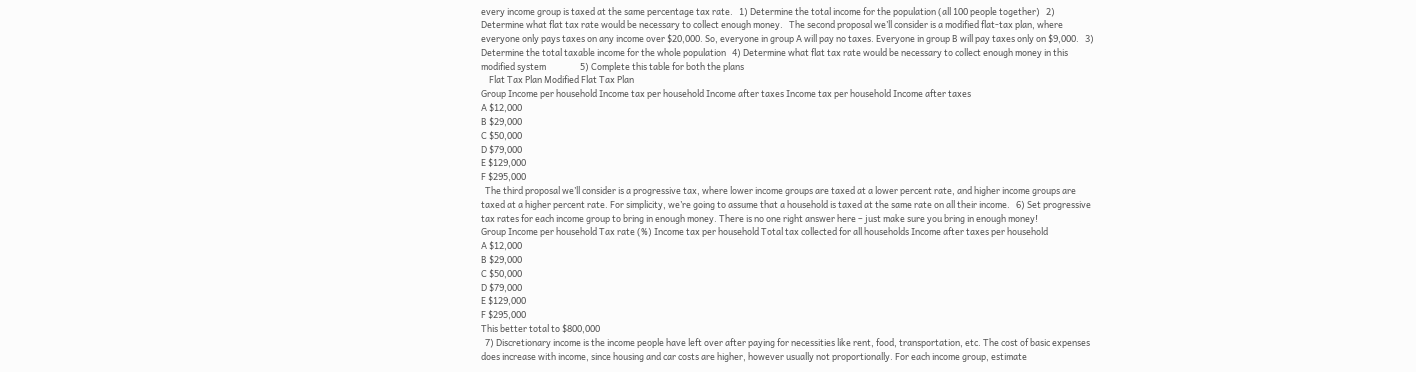every income group is taxed at the same percentage tax rate.   1) Determine the total income for the population (all 100 people together)   2) Determine what flat tax rate would be necessary to collect enough money.   The second proposal we’ll consider is a modified flat-tax plan, where everyone only pays taxes on any income over $20,000. So, everyone in group A will pay no taxes. Everyone in group B will pay taxes only on $9,000.   3) Determine the total taxable income for the whole population   4) Determine what flat tax rate would be necessary to collect enough money in this modified system                 5) Complete this table for both the plans
    Flat Tax Plan Modified Flat Tax Plan
Group Income per household Income tax per household Income after taxes Income tax per household Income after taxes
A $12,000
B $29,000
C $50,000
D $79,000
E $129,000
F $295,000
  The third proposal we’ll consider is a progressive tax, where lower income groups are taxed at a lower percent rate, and higher income groups are taxed at a higher percent rate. For simplicity, we’re going to assume that a household is taxed at the same rate on all their income.   6) Set progressive tax rates for each income group to bring in enough money. There is no one right answer here – just make sure you bring in enough money!
Group Income per household Tax rate (%) Income tax per household Total tax collected for all households Income after taxes per household
A $12,000
B $29,000
C $50,000
D $79,000
E $129,000
F $295,000
This better total to $800,000
  7) Discretionary income is the income people have left over after paying for necessities like rent, food, transportation, etc. The cost of basic expenses does increase with income, since housing and car costs are higher, however usually not proportionally. For each income group, estimate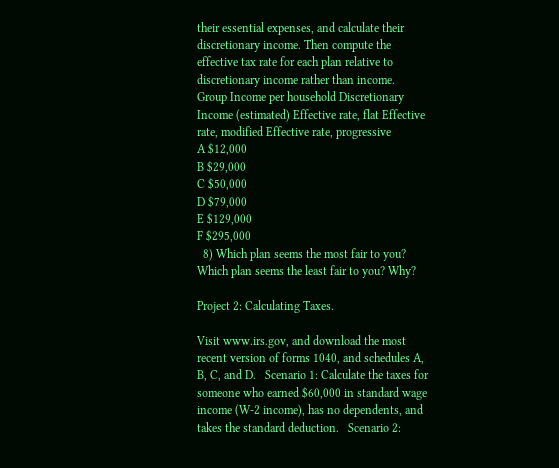their essential expenses, and calculate their discretionary income. Then compute the effective tax rate for each plan relative to discretionary income rather than income.
Group Income per household Discretionary Income (estimated) Effective rate, flat Effective rate, modified Effective rate, progressive
A $12,000
B $29,000
C $50,000
D $79,000
E $129,000
F $295,000
  8) Which plan seems the most fair to you? Which plan seems the least fair to you? Why?

Project 2: Calculating Taxes.

Visit www.irs.gov, and download the most recent version of forms 1040, and schedules A, B, C, and D.   Scenario 1: Calculate the taxes for someone who earned $60,000 in standard wage income (W-2 income), has no dependents, and takes the standard deduction.   Scenario 2: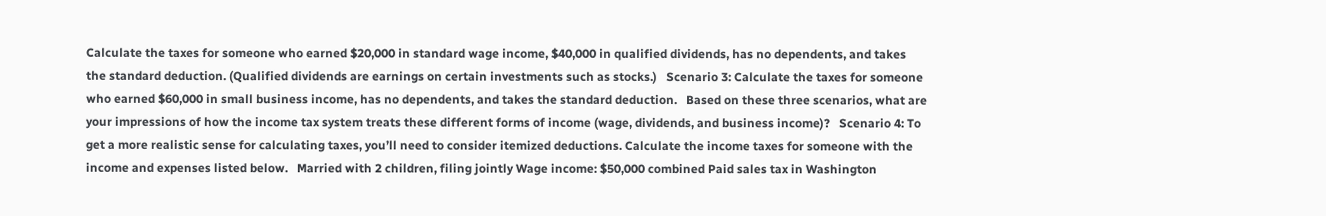Calculate the taxes for someone who earned $20,000 in standard wage income, $40,000 in qualified dividends, has no dependents, and takes the standard deduction. (Qualified dividends are earnings on certain investments such as stocks.)   Scenario 3: Calculate the taxes for someone who earned $60,000 in small business income, has no dependents, and takes the standard deduction.   Based on these three scenarios, what are your impressions of how the income tax system treats these different forms of income (wage, dividends, and business income)?   Scenario 4: To get a more realistic sense for calculating taxes, you’ll need to consider itemized deductions. Calculate the income taxes for someone with the income and expenses listed below.   Married with 2 children, filing jointly Wage income: $50,000 combined Paid sales tax in Washington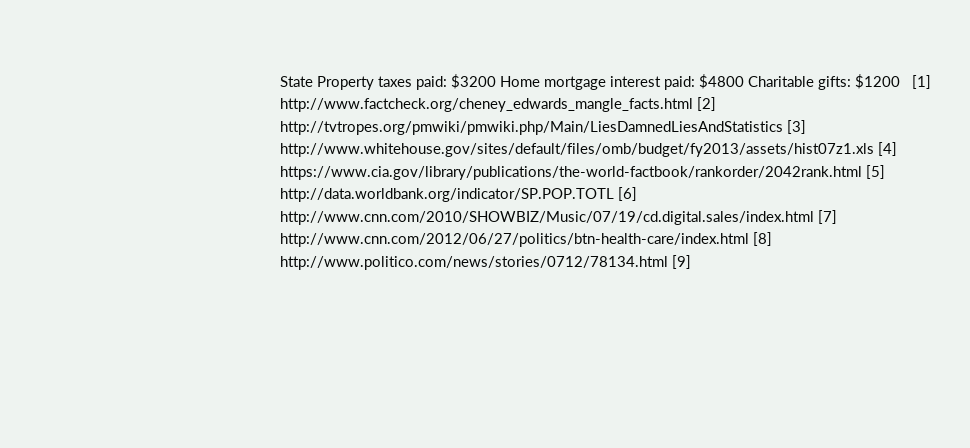State Property taxes paid: $3200 Home mortgage interest paid: $4800 Charitable gifts: $1200   [1] http://www.factcheck.org/cheney_edwards_mangle_facts.html [2] http://tvtropes.org/pmwiki/pmwiki.php/Main/LiesDamnedLiesAndStatistics [3] http://www.whitehouse.gov/sites/default/files/omb/budget/fy2013/assets/hist07z1.xls [4] https://www.cia.gov/library/publications/the-world-factbook/rankorder/2042rank.html [5] http://data.worldbank.org/indicator/SP.POP.TOTL [6] http://www.cnn.com/2010/SHOWBIZ/Music/07/19/cd.digital.sales/index.html [7] http://www.cnn.com/2012/06/27/politics/btn-health-care/index.html [8] http://www.politico.com/news/stories/0712/78134.html [9]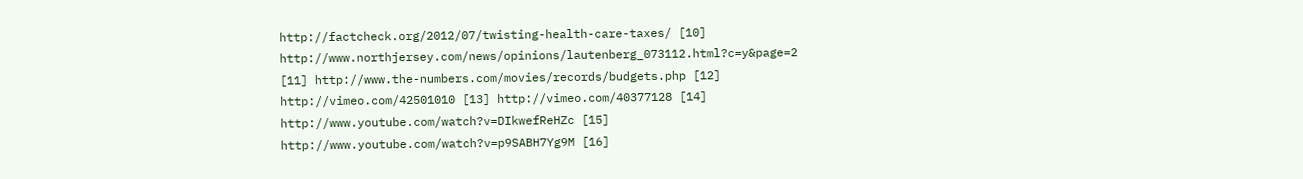http://factcheck.org/2012/07/twisting-health-care-taxes/ [10] http://www.northjersey.com/news/opinions/lautenberg_073112.html?c=y&page=2 [11] http://www.the-numbers.com/movies/records/budgets.php [12] http://vimeo.com/42501010 [13] http://vimeo.com/40377128 [14] http://www.youtube.com/watch?v=DIkwefReHZc [15] http://www.youtube.com/watch?v=p9SABH7Yg9M [16]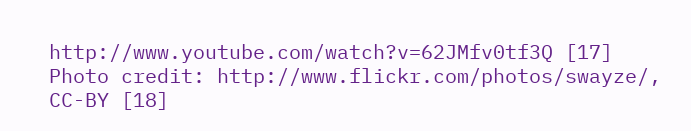http://www.youtube.com/watch?v=62JMfv0tf3Q [17] Photo credit: http://www.flickr.com/photos/swayze/, CC-BY [18]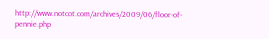http://www.notcot.com/archives/2009/06/floor-of-pennie.php